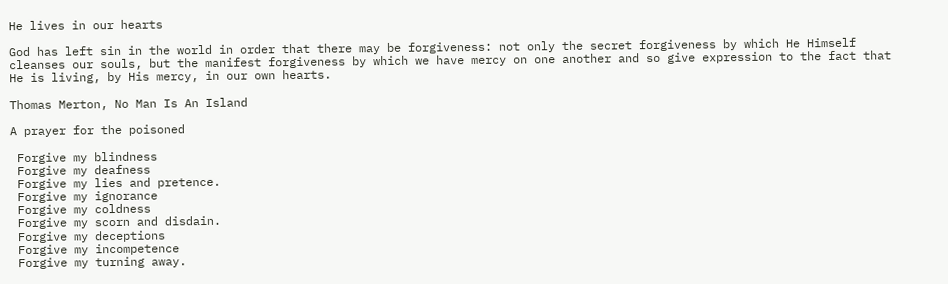He lives in our hearts

God has left sin in the world in order that there may be forgiveness: not only the secret forgiveness by which He Himself cleanses our souls, but the manifest forgiveness by which we have mercy on one another and so give expression to the fact that He is living, by His mercy, in our own hearts.

Thomas Merton, No Man Is An Island

A prayer for the poisoned

 Forgive my blindness
 Forgive my deafness
 Forgive my lies and pretence.
 Forgive my ignorance
 Forgive my coldness
 Forgive my scorn and disdain.
 Forgive my deceptions
 Forgive my incompetence
 Forgive my turning away.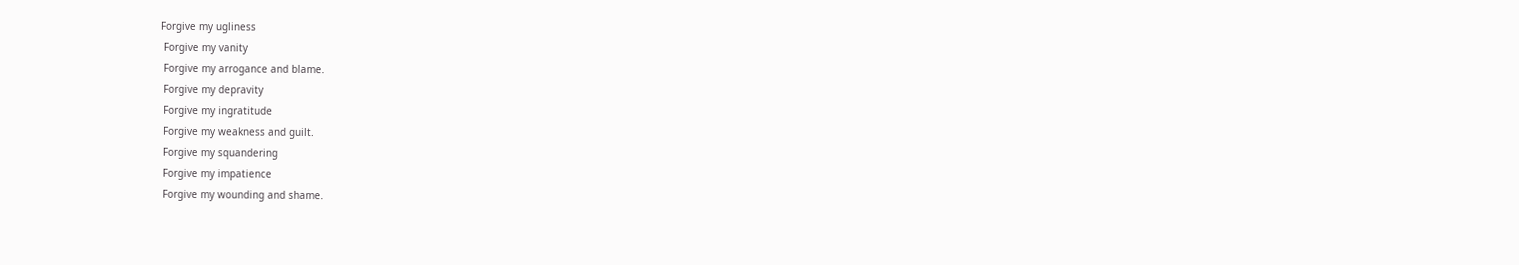Forgive my ugliness
 Forgive my vanity
 Forgive my arrogance and blame.
 Forgive my depravity
 Forgive my ingratitude
 Forgive my weakness and guilt.
 Forgive my squandering
 Forgive my impatience
 Forgive my wounding and shame.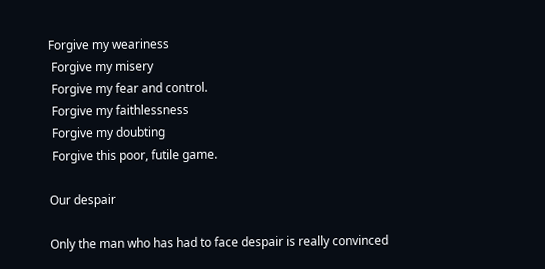Forgive my weariness
 Forgive my misery
 Forgive my fear and control.
 Forgive my faithlessness
 Forgive my doubting
 Forgive this poor, futile game.

Our despair

Only the man who has had to face despair is really convinced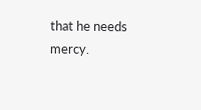that he needs mercy.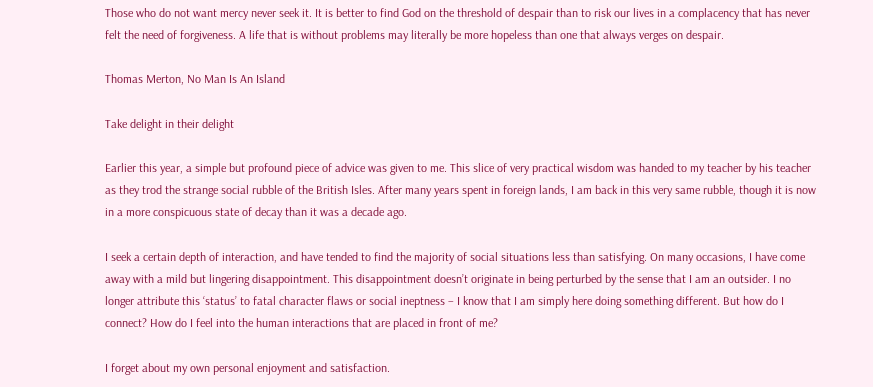Those who do not want mercy never seek it. It is better to find God on the threshold of despair than to risk our lives in a complacency that has never felt the need of forgiveness. A life that is without problems may literally be more hopeless than one that always verges on despair.

Thomas Merton, No Man Is An Island

Take delight in their delight

Earlier this year, a simple but profound piece of advice was given to me. This slice of very practical wisdom was handed to my teacher by his teacher as they trod the strange social rubble of the British Isles. After many years spent in foreign lands, I am back in this very same rubble, though it is now in a more conspicuous state of decay than it was a decade ago.

I seek a certain depth of interaction, and have tended to find the majority of social situations less than satisfying. On many occasions, I have come away with a mild but lingering disappointment. This disappointment doesn’t originate in being perturbed by the sense that I am an outsider. I no longer attribute this ‘status’ to fatal character flaws or social ineptness – I know that I am simply here doing something different. But how do I connect? How do I feel into the human interactions that are placed in front of me?

I forget about my own personal enjoyment and satisfaction.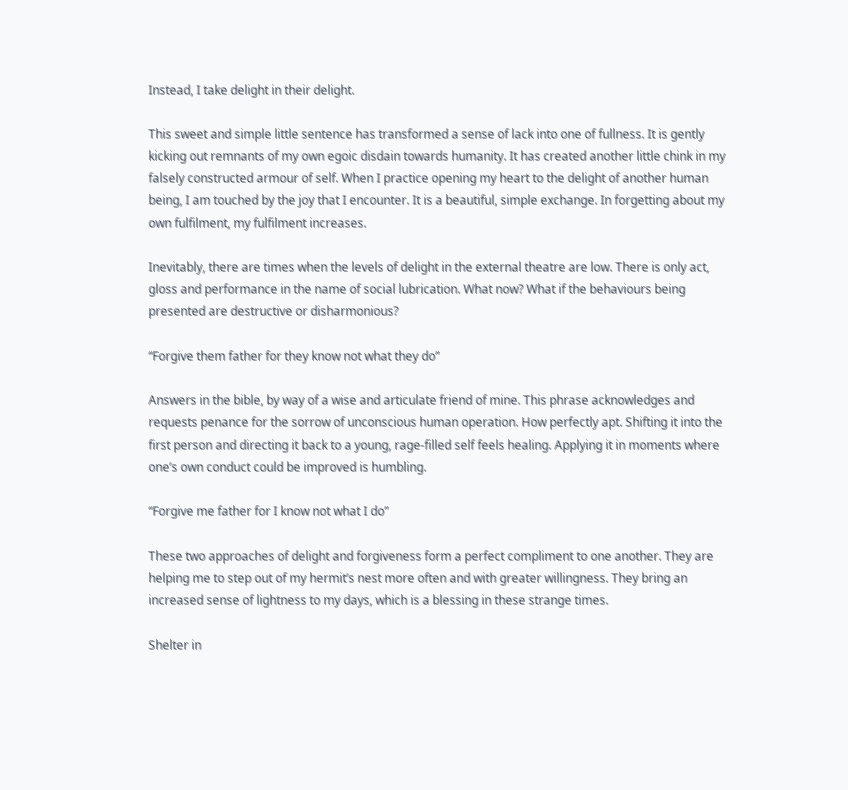Instead, I take delight in their delight.

This sweet and simple little sentence has transformed a sense of lack into one of fullness. It is gently kicking out remnants of my own egoic disdain towards humanity. It has created another little chink in my falsely constructed armour of self. When I practice opening my heart to the delight of another human being, I am touched by the joy that I encounter. It is a beautiful, simple exchange. In forgetting about my own fulfilment, my fulfilment increases.

Inevitably, there are times when the levels of delight in the external theatre are low. There is only act, gloss and performance in the name of social lubrication. What now? What if the behaviours being presented are destructive or disharmonious?

“Forgive them father for they know not what they do”

Answers in the bible, by way of a wise and articulate friend of mine. This phrase acknowledges and requests penance for the sorrow of unconscious human operation. How perfectly apt. Shifting it into the first person and directing it back to a young, rage-filled self feels healing. Applying it in moments where one’s own conduct could be improved is humbling.

“Forgive me father for I know not what I do”

These two approaches of delight and forgiveness form a perfect compliment to one another. They are helping me to step out of my hermit’s nest more often and with greater willingness. They bring an increased sense of lightness to my days, which is a blessing in these strange times.

Shelter in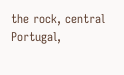the rock, central Portugal,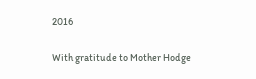2016

With gratitude to Mother Hodge